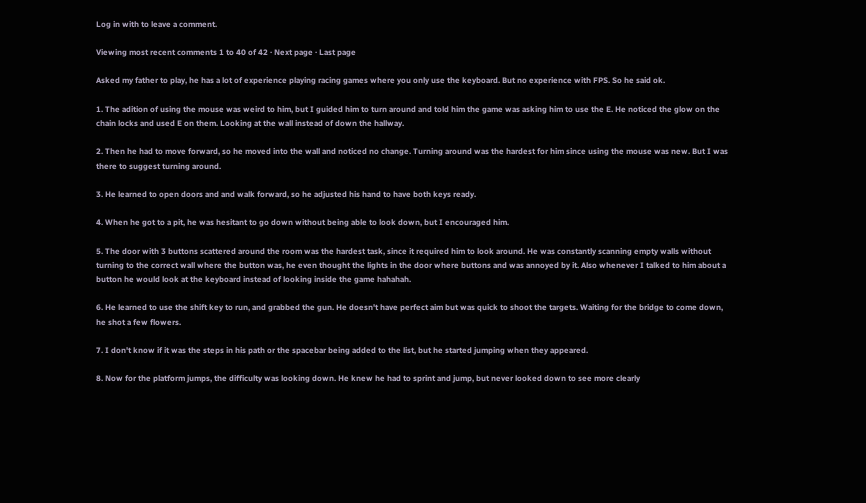Log in with to leave a comment.

Viewing most recent comments 1 to 40 of 42 · Next page · Last page

Asked my father to play, he has a lot of experience playing racing games where you only use the keyboard. But no experience with FPS. So he said ok.

1. The adition of using the mouse was weird to him, but I guided him to turn around and told him the game was asking him to use the E. He noticed the glow on the chain locks and used E on them. Looking at the wall instead of down the hallway.

2. Then he had to move forward, so he moved into the wall and noticed no change. Turning around was the hardest for him since using the mouse was new. But I was there to suggest turning around.

3. He learned to open doors and and walk forward, so he adjusted his hand to have both keys ready.

4. When he got to a pit, he was hesitant to go down without being able to look down, but I encouraged him.

5. The door with 3 buttons scattered around the room was the hardest task, since it required him to look around. He was constantly scanning empty walls without turning to the correct wall where the button was, he even thought the lights in the door where buttons and was annoyed by it. Also whenever I talked to him about a button he would look at the keyboard instead of looking inside the game hahahah.

6. He learned to use the shift key to run, and grabbed the gun. He doesn't have perfect aim but was quick to shoot the targets. Waiting for the bridge to come down, he shot a few flowers.

7. I don't know if it was the steps in his path or the spacebar being added to the list, but he started jumping when they appeared.

8. Now for the platform jumps, the difficulty was looking down. He knew he had to sprint and jump, but never looked down to see more clearly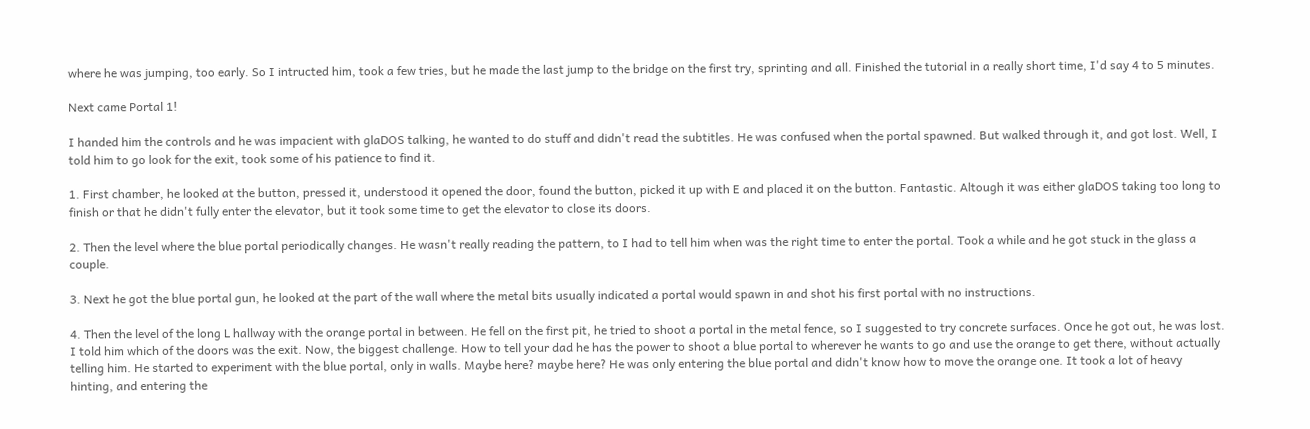where he was jumping, too early. So I intructed him, took a few tries, but he made the last jump to the bridge on the first try, sprinting and all. Finished the tutorial in a really short time, I'd say 4 to 5 minutes.

Next came Portal 1!

I handed him the controls and he was impacient with glaDOS talking, he wanted to do stuff and didn't read the subtitles. He was confused when the portal spawned. But walked through it, and got lost. Well, I told him to go look for the exit, took some of his patience to find it.

1. First chamber, he looked at the button, pressed it, understood it opened the door, found the button, picked it up with E and placed it on the button. Fantastic. Altough it was either glaDOS taking too long to finish or that he didn't fully enter the elevator, but it took some time to get the elevator to close its doors.

2. Then the level where the blue portal periodically changes. He wasn't really reading the pattern, to I had to tell him when was the right time to enter the portal. Took a while and he got stuck in the glass a couple.

3. Next he got the blue portal gun, he looked at the part of the wall where the metal bits usually indicated a portal would spawn in and shot his first portal with no instructions.

4. Then the level of the long L hallway with the orange portal in between. He fell on the first pit, he tried to shoot a portal in the metal fence, so I suggested to try concrete surfaces. Once he got out, he was lost. I told him which of the doors was the exit. Now, the biggest challenge. How to tell your dad he has the power to shoot a blue portal to wherever he wants to go and use the orange to get there, without actually telling him. He started to experiment with the blue portal, only in walls. Maybe here? maybe here? He was only entering the blue portal and didn't know how to move the orange one. It took a lot of heavy hinting, and entering the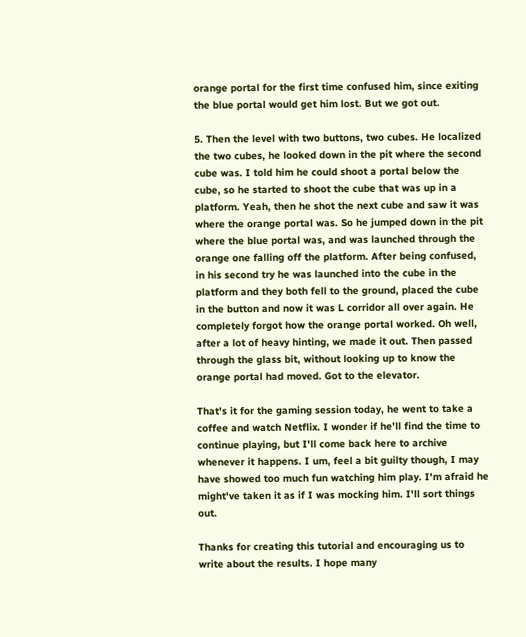orange portal for the first time confused him, since exiting the blue portal would get him lost. But we got out.

5. Then the level with two buttons, two cubes. He localized the two cubes, he looked down in the pit where the second cube was. I told him he could shoot a portal below the cube, so he started to shoot the cube that was up in a platform. Yeah, then he shot the next cube and saw it was where the orange portal was. So he jumped down in the pit where the blue portal was, and was launched through the orange one falling off the platform. After being confused, in his second try he was launched into the cube in the platform and they both fell to the ground, placed the cube in the button and now it was L corridor all over again. He completely forgot how the orange portal worked. Oh well, after a lot of heavy hinting, we made it out. Then passed through the glass bit, without looking up to know the orange portal had moved. Got to the elevator.

That's it for the gaming session today, he went to take a coffee and watch Netflix. I wonder if he'll find the time to continue playing, but I'll come back here to archive whenever it happens. I um, feel a bit guilty though, I may have showed too much fun watching him play. I'm afraid he might've taken it as if I was mocking him. I'll sort things out.

Thanks for creating this tutorial and encouraging us to write about the results. I hope many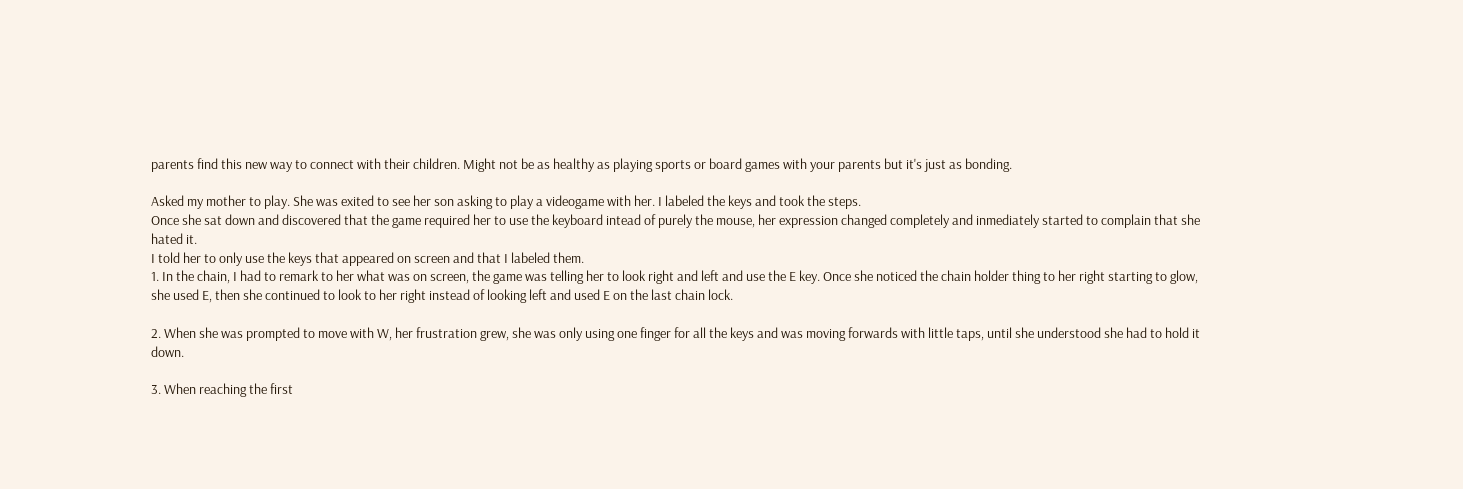parents find this new way to connect with their children. Might not be as healthy as playing sports or board games with your parents but it's just as bonding.

Asked my mother to play. She was exited to see her son asking to play a videogame with her. I labeled the keys and took the steps.
Once she sat down and discovered that the game required her to use the keyboard intead of purely the mouse, her expression changed completely and inmediately started to complain that she hated it.
I told her to only use the keys that appeared on screen and that I labeled them.
1. In the chain, I had to remark to her what was on screen, the game was telling her to look right and left and use the E key. Once she noticed the chain holder thing to her right starting to glow, she used E, then she continued to look to her right instead of looking left and used E on the last chain lock.

2. When she was prompted to move with W, her frustration grew, she was only using one finger for all the keys and was moving forwards with little taps, until she understood she had to hold it down.

3. When reaching the first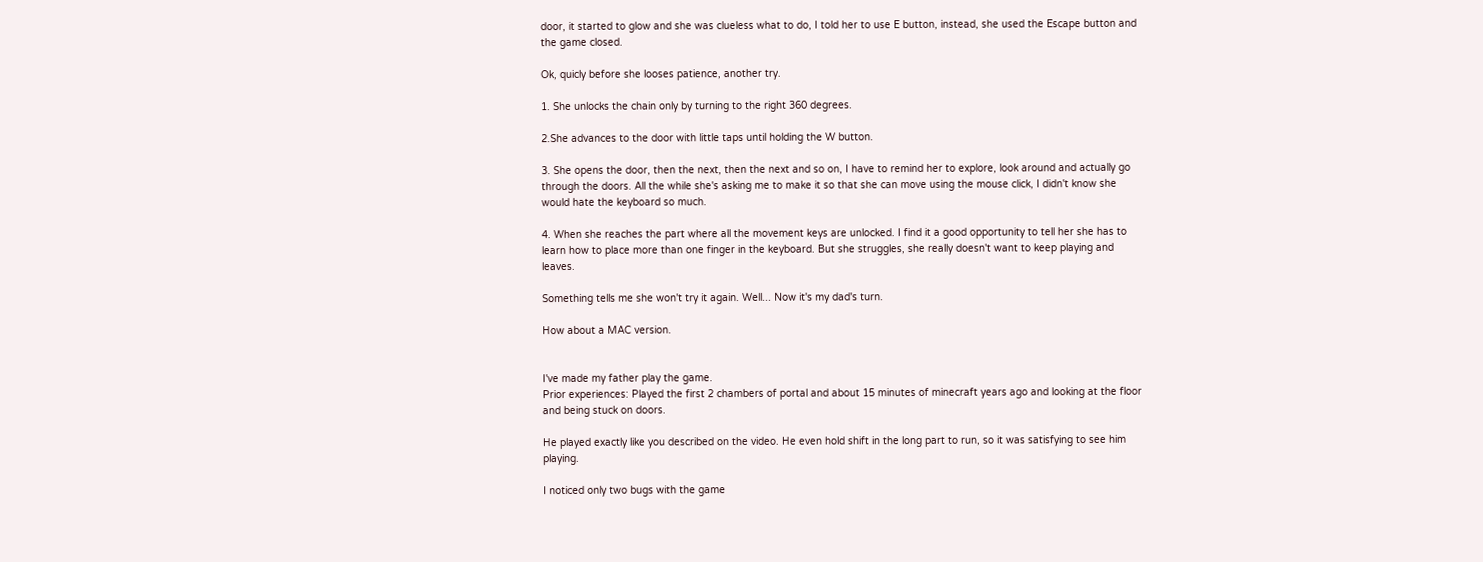door, it started to glow and she was clueless what to do, I told her to use E button, instead, she used the Escape button and the game closed.

Ok, quicly before she looses patience, another try.

1. She unlocks the chain only by turning to the right 360 degrees.

2.She advances to the door with little taps until holding the W button.

3. She opens the door, then the next, then the next and so on, I have to remind her to explore, look around and actually go through the doors. All the while she's asking me to make it so that she can move using the mouse click, I didn't know she would hate the keyboard so much.

4. When she reaches the part where all the movement keys are unlocked. I find it a good opportunity to tell her she has to learn how to place more than one finger in the keyboard. But she struggles, she really doesn't want to keep playing and leaves.

Something tells me she won't try it again. Well... Now it's my dad's turn.

How about a MAC version.


I've made my father play the game.
Prior experiences: Played the first 2 chambers of portal and about 15 minutes of minecraft years ago and looking at the floor and being stuck on doors.

He played exactly like you described on the video. He even hold shift in the long part to run, so it was satisfying to see him playing.

I noticed only two bugs with the game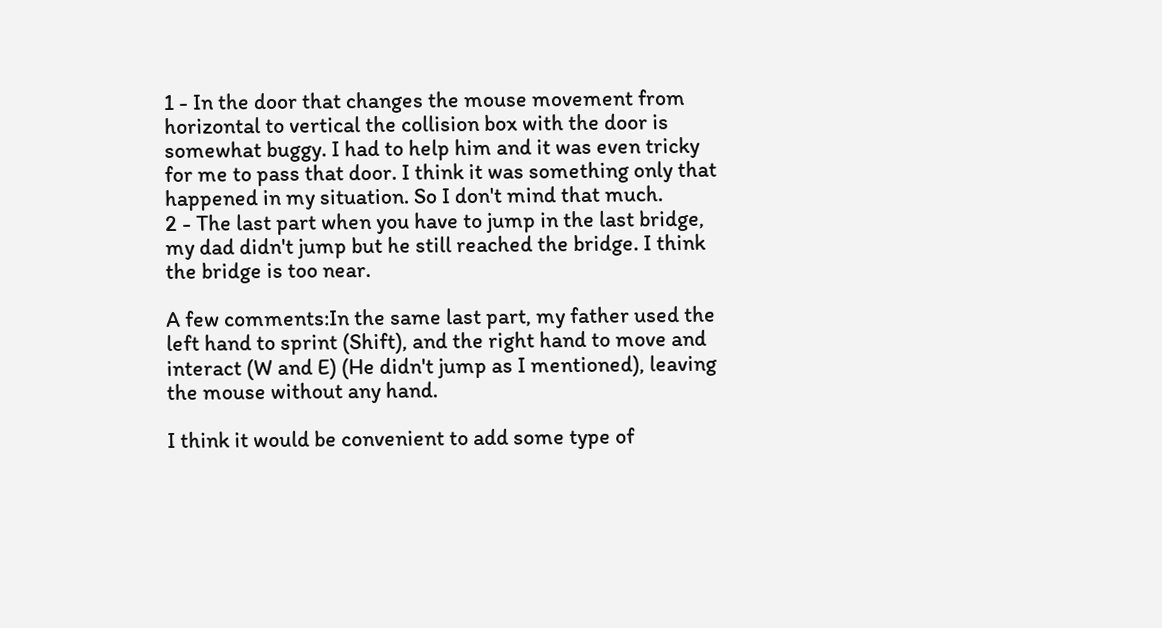1 - In the door that changes the mouse movement from horizontal to vertical the collision box with the door is somewhat buggy. I had to help him and it was even tricky for me to pass that door. I think it was something only that happened in my situation. So I don't mind that much.
2 - The last part when you have to jump in the last bridge, my dad didn't jump but he still reached the bridge. I think the bridge is too near.

A few comments:In the same last part, my father used the left hand to sprint (Shift), and the right hand to move and interact (W and E) (He didn't jump as I mentioned), leaving the mouse without any hand.

I think it would be convenient to add some type of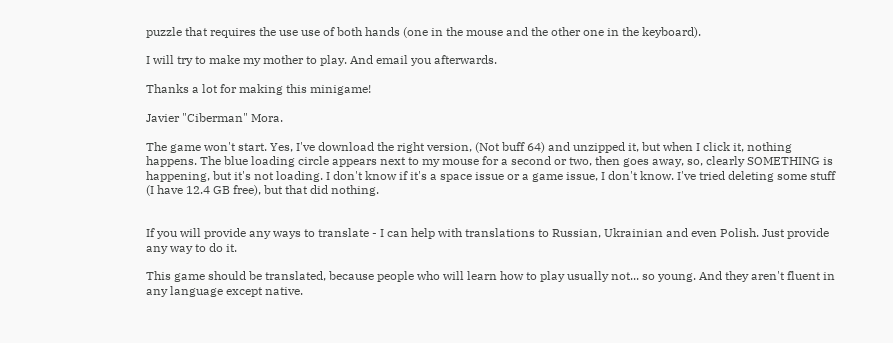puzzle that requires the use use of both hands (one in the mouse and the other one in the keyboard).

I will try to make my mother to play. And email you afterwards.

Thanks a lot for making this minigame!

Javier "Ciberman" Mora.

The game won't start. Yes, I've download the right version, (Not buff 64) and unzipped it, but when I click it, nothing happens. The blue loading circle appears next to my mouse for a second or two, then goes away, so, clearly SOMETHING is happening, but it's not loading. I don't know if it's a space issue or a game issue, I don't know. I've tried deleting some stuff (I have 12.4 GB free), but that did nothing.


If you will provide any ways to translate - I can help with translations to Russian, Ukrainian and even Polish. Just provide any way to do it.

This game should be translated, because people who will learn how to play usually not... so young. And they aren't fluent in any language except native.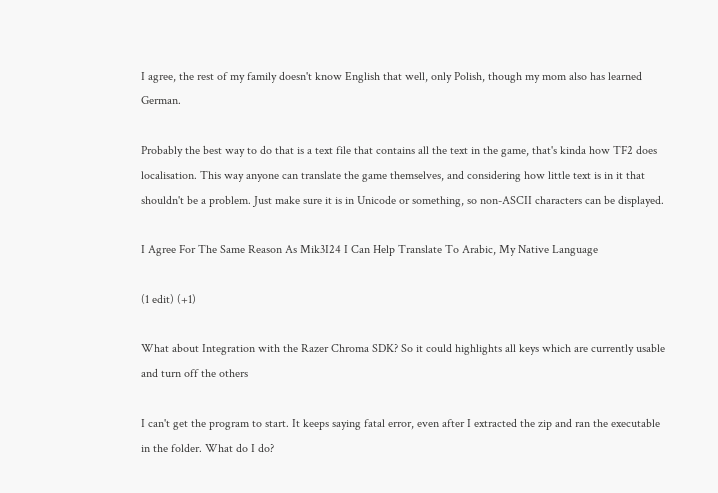I agree, the rest of my family doesn't know English that well, only Polish, though my mom also has learned German.

Probably the best way to do that is a text file that contains all the text in the game, that's kinda how TF2 does localisation. This way anyone can translate the game themselves, and considering how little text is in it that shouldn't be a problem. Just make sure it is in Unicode or something, so non-ASCII characters can be displayed.

I Agree For The Same Reason As Mik3I24 I Can Help Translate To Arabic, My Native Language

(1 edit) (+1)

What about Integration with the Razer Chroma SDK? So it could highlights all keys which are currently usable and turn off the others

I can't get the program to start. It keeps saying fatal error, even after I extracted the zip and ran the executable in the folder. What do I do?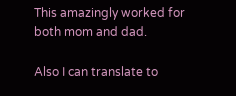This amazingly worked for both mom and dad.

Also I can translate to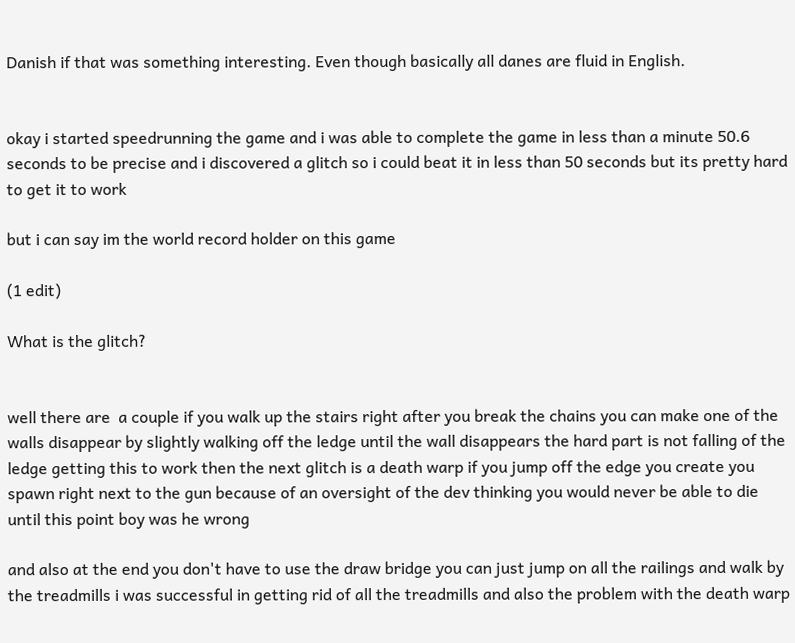Danish if that was something interesting. Even though basically all danes are fluid in English.


okay i started speedrunning the game and i was able to complete the game in less than a minute 50.6 seconds to be precise and i discovered a glitch so i could beat it in less than 50 seconds but its pretty hard to get it to work

but i can say im the world record holder on this game

(1 edit)

What is the glitch?


well there are  a couple if you walk up the stairs right after you break the chains you can make one of the walls disappear by slightly walking off the ledge until the wall disappears the hard part is not falling of the ledge getting this to work then the next glitch is a death warp if you jump off the edge you create you spawn right next to the gun because of an oversight of the dev thinking you would never be able to die until this point boy was he wrong

and also at the end you don't have to use the draw bridge you can just jump on all the railings and walk by the treadmills i was successful in getting rid of all the treadmills and also the problem with the death warp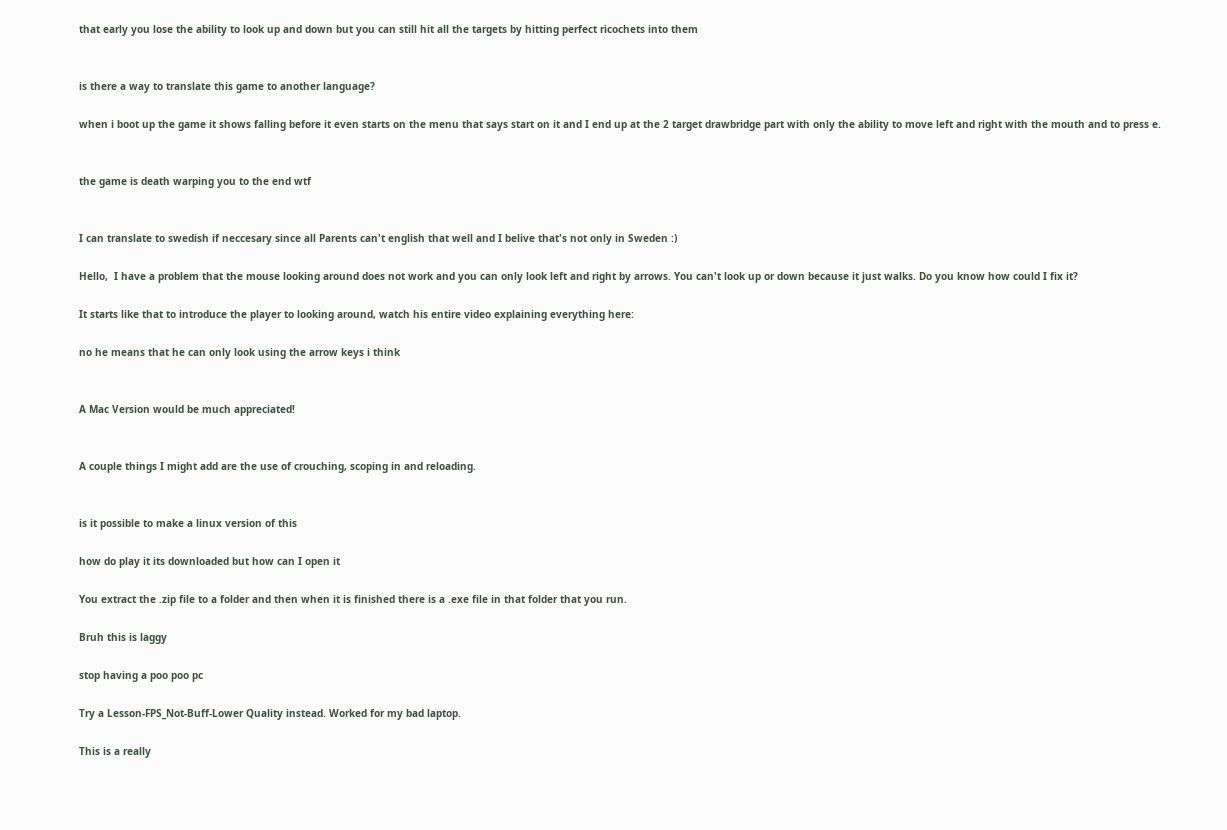that early you lose the ability to look up and down but you can still hit all the targets by hitting perfect ricochets into them


is there a way to translate this game to another language?

when i boot up the game it shows falling before it even starts on the menu that says start on it and I end up at the 2 target drawbridge part with only the ability to move left and right with the mouth and to press e.


the game is death warping you to the end wtf


I can translate to swedish if neccesary since all Parents can't english that well and I belive that's not only in Sweden :)

Hello,  I have a problem that the mouse looking around does not work and you can only look left and right by arrows. You can't look up or down because it just walks. Do you know how could I fix it?

It starts like that to introduce the player to looking around, watch his entire video explaining everything here:

no he means that he can only look using the arrow keys i think


A Mac Version would be much appreciated!


A couple things I might add are the use of crouching, scoping in and reloading.


is it possible to make a linux version of this

how do play it its downloaded but how can I open it

You extract the .zip file to a folder and then when it is finished there is a .exe file in that folder that you run.

Bruh this is laggy

stop having a poo poo pc

Try a Lesson-FPS_Not-Buff-Lower Quality instead. Worked for my bad laptop.

This is a really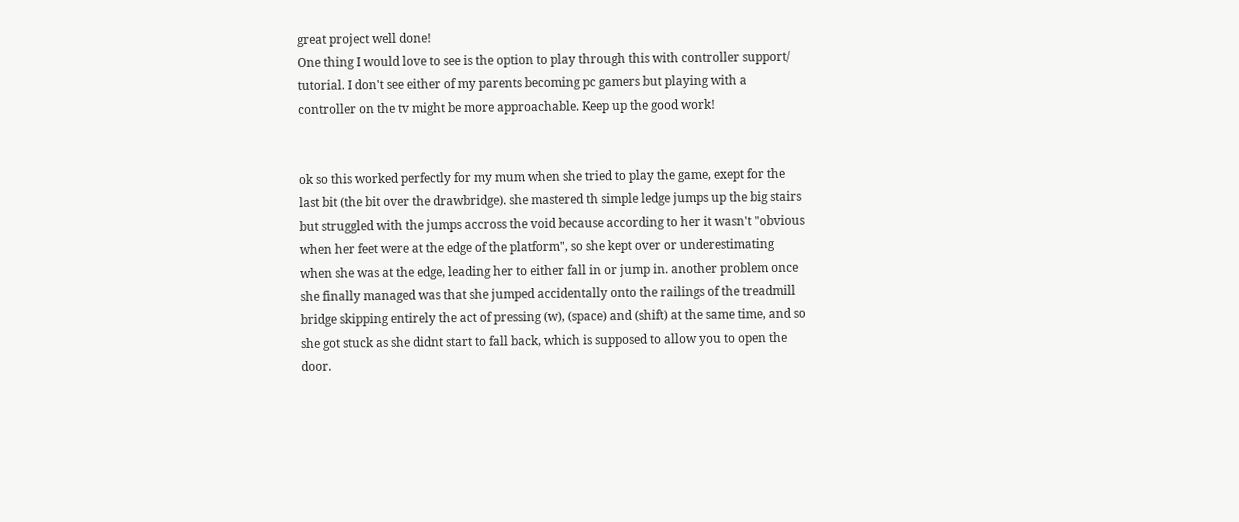great project well done!
One thing I would love to see is the option to play through this with controller support/ tutorial. I don't see either of my parents becoming pc gamers but playing with a controller on the tv might be more approachable. Keep up the good work!


ok so this worked perfectly for my mum when she tried to play the game, exept for the last bit (the bit over the drawbridge). she mastered th simple ledge jumps up the big stairs but struggled with the jumps accross the void because according to her it wasn't "obvious when her feet were at the edge of the platform", so she kept over or underestimating when she was at the edge, leading her to either fall in or jump in. another problem once she finally managed was that she jumped accidentally onto the railings of the treadmill bridge skipping entirely the act of pressing (w), (space) and (shift) at the same time, and so she got stuck as she didnt start to fall back, which is supposed to allow you to open the door.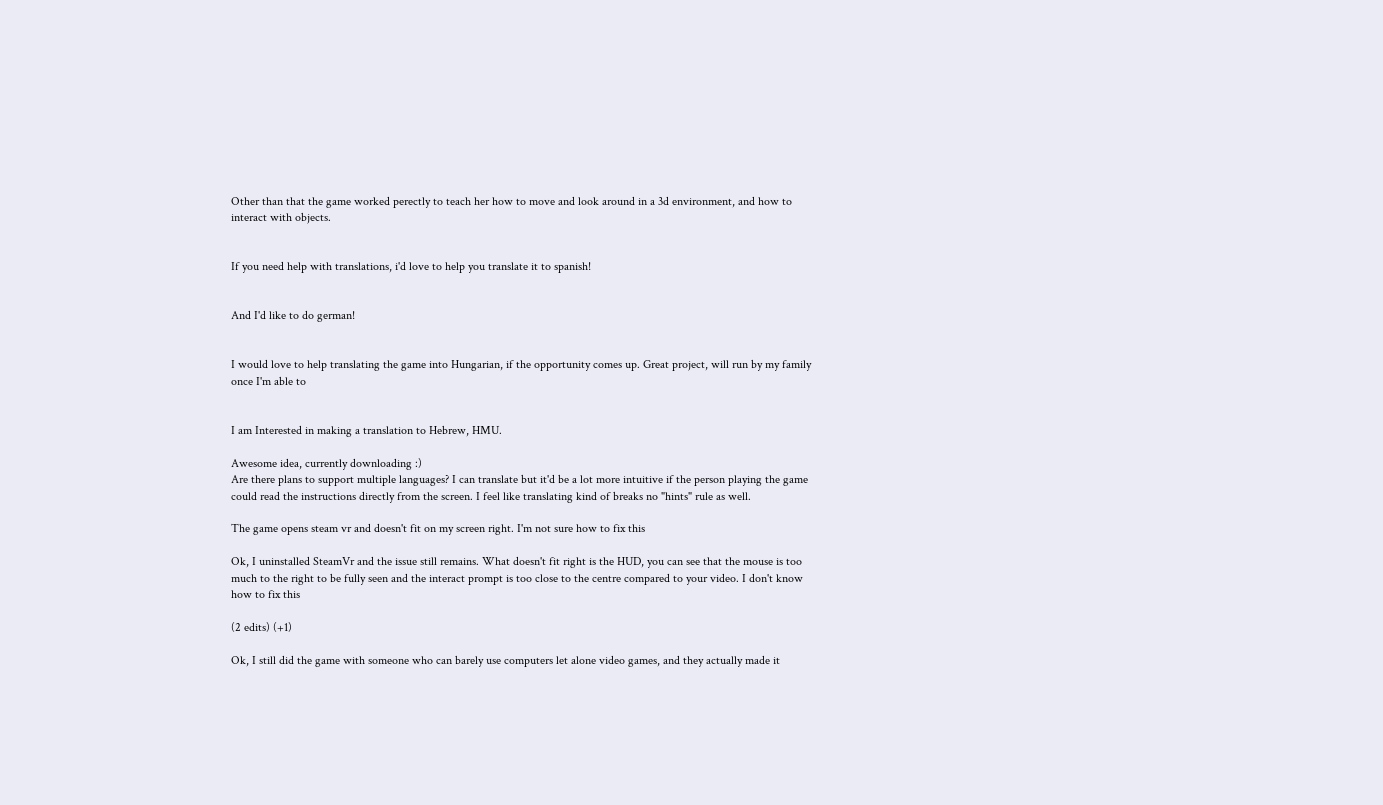Other than that the game worked perectly to teach her how to move and look around in a 3d environment, and how to interact with objects.


If you need help with translations, i'd love to help you translate it to spanish!


And I'd like to do german!


I would love to help translating the game into Hungarian, if the opportunity comes up. Great project, will run by my family once I'm able to


I am Interested in making a translation to Hebrew, HMU.

Awesome idea, currently downloading :)
Are there plans to support multiple languages? I can translate but it'd be a lot more intuitive if the person playing the game could read the instructions directly from the screen. I feel like translating kind of breaks no "hints" rule as well.

The game opens steam vr and doesn't fit on my screen right. I'm not sure how to fix this

Ok, I uninstalled SteamVr and the issue still remains. What doesn't fit right is the HUD, you can see that the mouse is too much to the right to be fully seen and the interact prompt is too close to the centre compared to your video. I don't know how to fix this

(2 edits) (+1)

Ok, I still did the game with someone who can barely use computers let alone video games, and they actually made it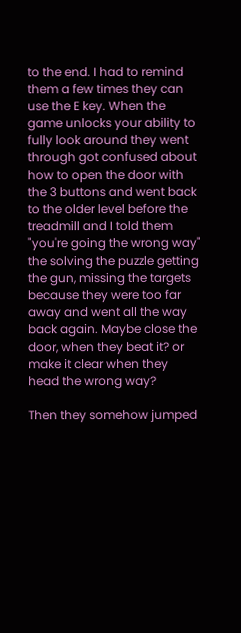to the end. I had to remind them a few times they can use the E key. When the game unlocks your ability to fully look around they went through got confused about how to open the door with the 3 buttons and went back to the older level before the treadmill and I told them "you're going the wrong way" the solving the puzzle getting the gun, missing the targets because they were too far away and went all the way back again. Maybe close the door, when they beat it? or make it clear when they head the wrong way?

Then they somehow jumped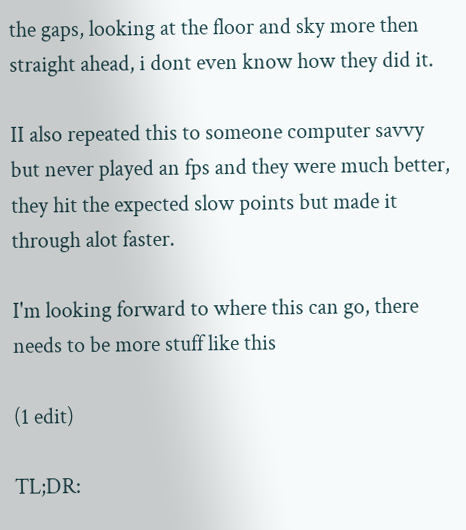the gaps, looking at the floor and sky more then straight ahead, i dont even know how they did it.

II also repeated this to someone computer savvy but never played an fps and they were much better, they hit the expected slow points but made it through alot faster.

I'm looking forward to where this can go, there needs to be more stuff like this

(1 edit)

TL;DR: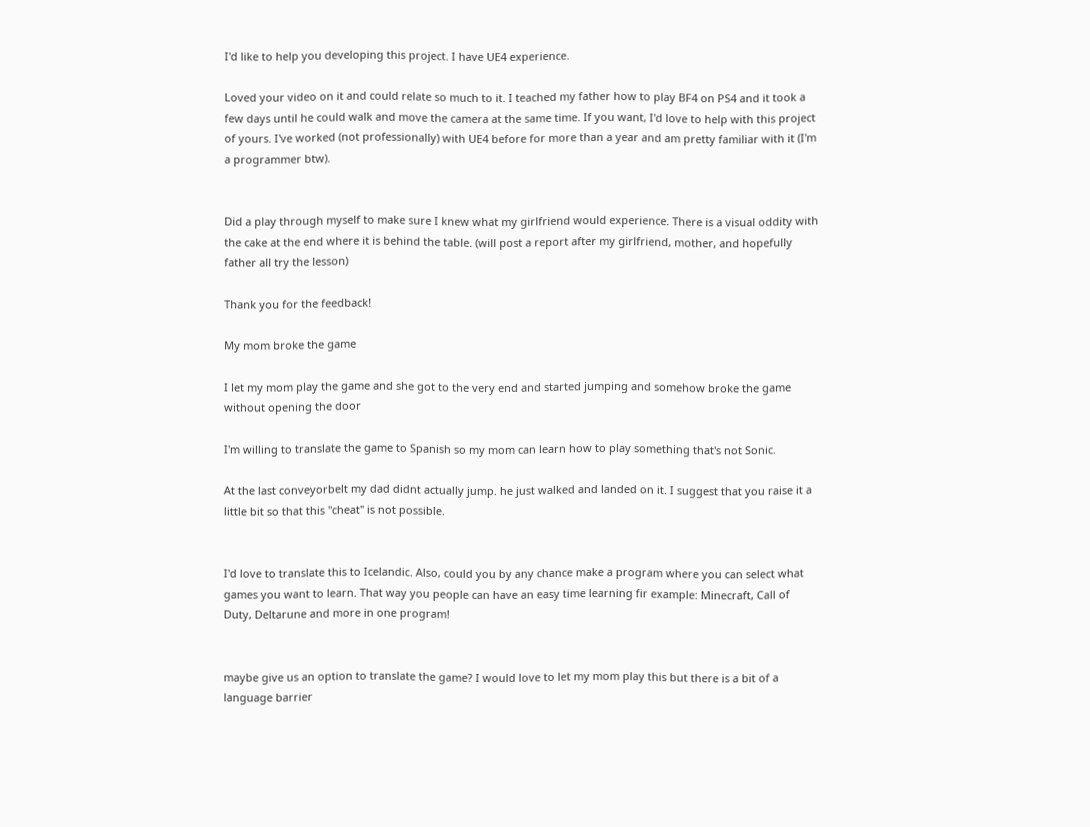I'd like to help you developing this project. I have UE4 experience.

Loved your video on it and could relate so much to it. I teached my father how to play BF4 on PS4 and it took a few days until he could walk and move the camera at the same time. If you want, I'd love to help with this project of yours. I've worked (not professionally) with UE4 before for more than a year and am pretty familiar with it (I'm a programmer btw).


Did a play through myself to make sure I knew what my girlfriend would experience. There is a visual oddity with the cake at the end where it is behind the table. (will post a report after my girlfriend, mother, and hopefully father all try the lesson)

Thank you for the feedback!

My mom broke the game

I let my mom play the game and she got to the very end and started jumping and somehow broke the game without opening the door

I'm willing to translate the game to Spanish so my mom can learn how to play something that's not Sonic.

At the last conveyorbelt my dad didnt actually jump. he just walked and landed on it. I suggest that you raise it a little bit so that this "cheat" is not possible.


I'd love to translate this to Icelandic. Also, could you by any chance make a program where you can select what games you want to learn. That way you people can have an easy time learning fir example: Minecraft, Call of Duty, Deltarune and more in one program!


maybe give us an option to translate the game? I would love to let my mom play this but there is a bit of a language barrier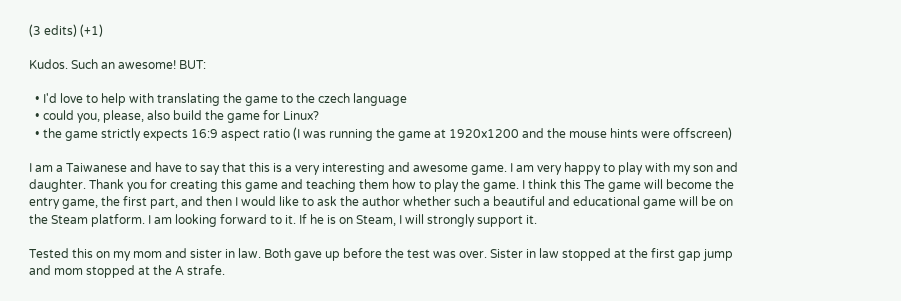(3 edits) (+1)

Kudos. Such an awesome! BUT:

  • I'd love to help with translating the game to the czech language
  • could you, please, also build the game for Linux?
  • the game strictly expects 16:9 aspect ratio (I was running the game at 1920x1200 and the mouse hints were offscreen)

I am a Taiwanese and have to say that this is a very interesting and awesome game. I am very happy to play with my son and daughter. Thank you for creating this game and teaching them how to play the game. I think this The game will become the entry game, the first part, and then I would like to ask the author whether such a beautiful and educational game will be on the Steam platform. I am looking forward to it. If he is on Steam, I will strongly support it.

Tested this on my mom and sister in law. Both gave up before the test was over. Sister in law stopped at the first gap jump and mom stopped at the A strafe.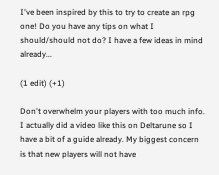I've been inspired by this to try to create an rpg one! Do you have any tips on what I should/should not do? I have a few ideas in mind already...

(1 edit) (+1)

Don't overwhelm your players with too much info. I actually did a video like this on Deltarune so I have a bit of a guide already. My biggest concern is that new players will not have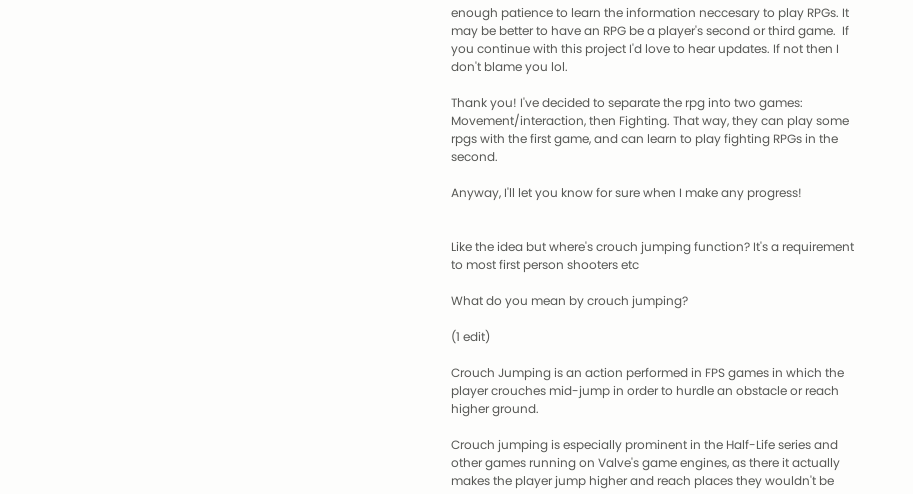enough patience to learn the information neccesary to play RPGs. It may be better to have an RPG be a player's second or third game.  If you continue with this project I'd love to hear updates. If not then I don't blame you lol.

Thank you! I've decided to separate the rpg into two games: Movement/interaction, then Fighting. That way, they can play some rpgs with the first game, and can learn to play fighting RPGs in the second.

Anyway, I'll let you know for sure when I make any progress!


Like the idea but where's crouch jumping function? It's a requirement to most first person shooters etc

What do you mean by crouch jumping?

(1 edit)

Crouch Jumping is an action performed in FPS games in which the player crouches mid-jump in order to hurdle an obstacle or reach higher ground.

Crouch jumping is especially prominent in the Half-Life series and other games running on Valve's game engines, as there it actually makes the player jump higher and reach places they wouldn't be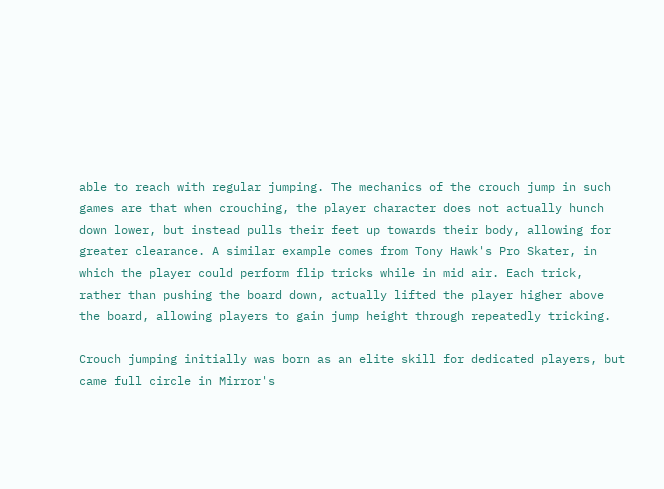able to reach with regular jumping. The mechanics of the crouch jump in such games are that when crouching, the player character does not actually hunch down lower, but instead pulls their feet up towards their body, allowing for greater clearance. A similar example comes from Tony Hawk's Pro Skater, in which the player could perform flip tricks while in mid air. Each trick, rather than pushing the board down, actually lifted the player higher above the board, allowing players to gain jump height through repeatedly tricking.

Crouch jumping initially was born as an elite skill for dedicated players, but came full circle in Mirror's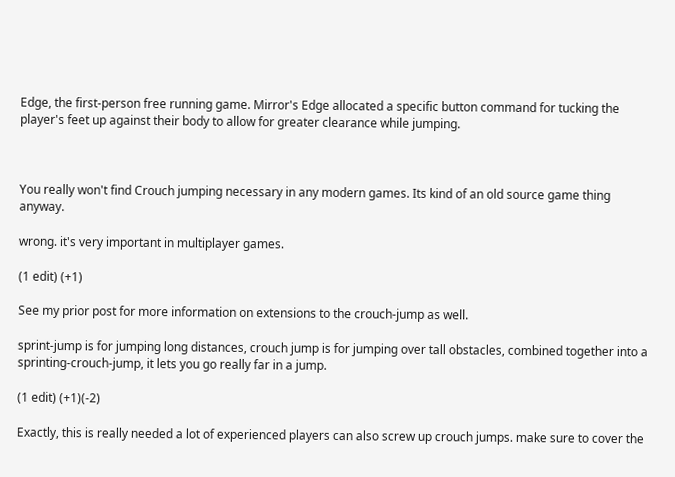Edge, the first-person free running game. Mirror's Edge allocated a specific button command for tucking the player's feet up against their body to allow for greater clearance while jumping.



You really won't find Crouch jumping necessary in any modern games. Its kind of an old source game thing anyway.

wrong. it's very important in multiplayer games.

(1 edit) (+1)

See my prior post for more information on extensions to the crouch-jump as well.

sprint-jump is for jumping long distances, crouch jump is for jumping over tall obstacles, combined together into a sprinting-crouch-jump, it lets you go really far in a jump.

(1 edit) (+1)(-2)

Exactly, this is really needed a lot of experienced players can also screw up crouch jumps. make sure to cover the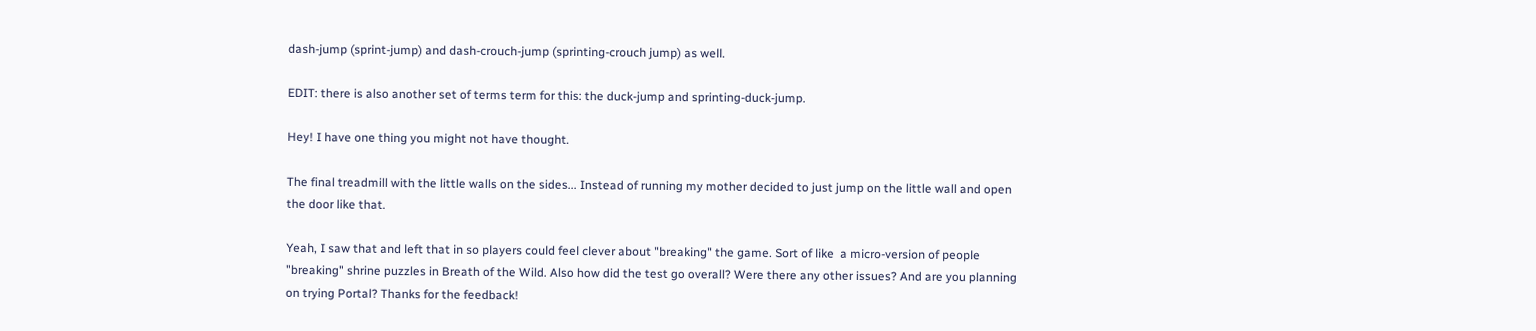dash-jump (sprint-jump) and dash-crouch-jump (sprinting-crouch jump) as well.

EDIT: there is also another set of terms term for this: the duck-jump and sprinting-duck-jump.

Hey! I have one thing you might not have thought.

The final treadmill with the little walls on the sides... Instead of running my mother decided to just jump on the little wall and open the door like that.

Yeah, I saw that and left that in so players could feel clever about "breaking" the game. Sort of like  a micro-version of people "breaking" shrine puzzles in Breath of the Wild. Also how did the test go overall? Were there any other issues? And are you planning on trying Portal? Thanks for the feedback!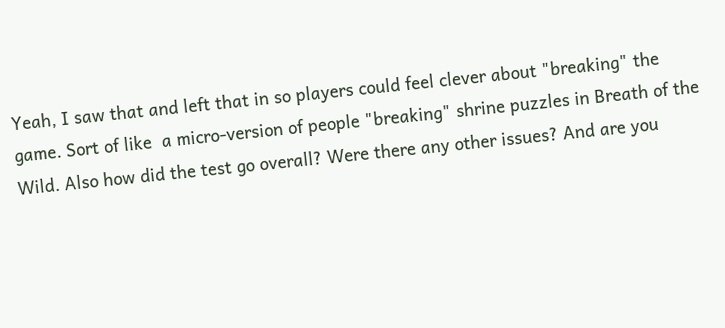Yeah, I saw that and left that in so players could feel clever about "breaking" the game. Sort of like  a micro-version of people "breaking" shrine puzzles in Breath of the Wild. Also how did the test go overall? Were there any other issues? And are you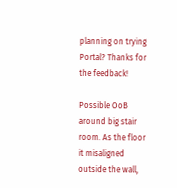planning on trying Portal? Thanks for the feedback!

Possible OoB around big stair room. As the floor it misaligned outside the wall,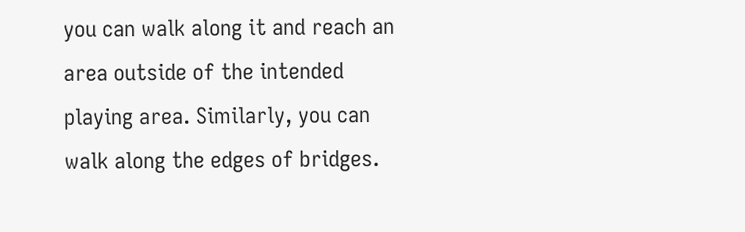you can walk along it and reach an area outside of the intended playing area. Similarly, you can walk along the edges of bridges.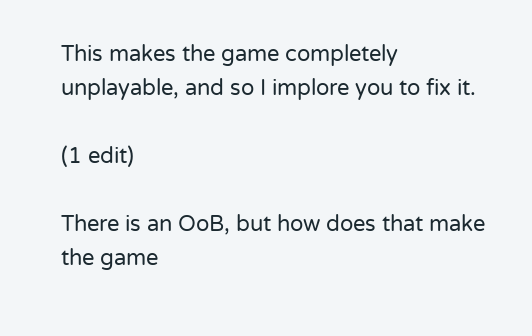This makes the game completely unplayable, and so I implore you to fix it.

(1 edit)

There is an OoB, but how does that make the game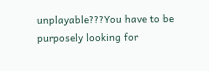unplayable???You have to be purposely looking for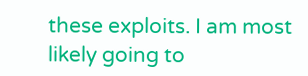these exploits. I am most likely going to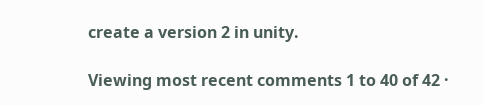create a version 2 in unity.

Viewing most recent comments 1 to 40 of 42 ·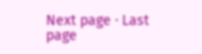Next page · Last page